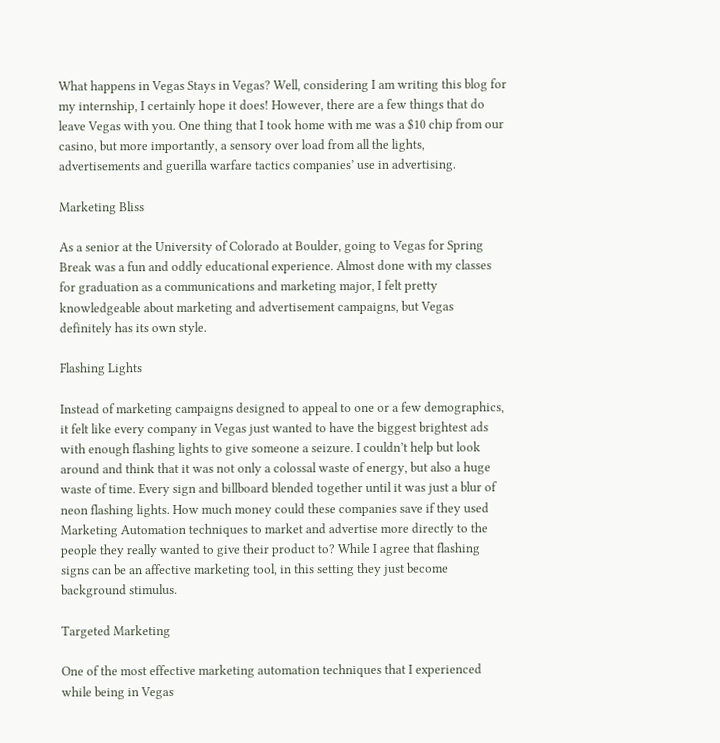What happens in Vegas Stays in Vegas? Well, considering I am writing this blog for my internship, I certainly hope it does! However, there are a few things that do leave Vegas with you. One thing that I took home with me was a $10 chip from our casino, but more importantly, a sensory over load from all the lights, advertisements and guerilla warfare tactics companies’ use in advertising.

Marketing Bliss

As a senior at the University of Colorado at Boulder, going to Vegas for Spring Break was a fun and oddly educational experience. Almost done with my classes for graduation as a communications and marketing major, I felt pretty knowledgeable about marketing and advertisement campaigns, but Vegas definitely has its own style.

Flashing Lights

Instead of marketing campaigns designed to appeal to one or a few demographics, it felt like every company in Vegas just wanted to have the biggest brightest ads with enough flashing lights to give someone a seizure. I couldn’t help but look around and think that it was not only a colossal waste of energy, but also a huge waste of time. Every sign and billboard blended together until it was just a blur of neon flashing lights. How much money could these companies save if they used Marketing Automation techniques to market and advertise more directly to the people they really wanted to give their product to? While I agree that flashing signs can be an affective marketing tool, in this setting they just become background stimulus.

Targeted Marketing

One of the most effective marketing automation techniques that I experienced while being in Vegas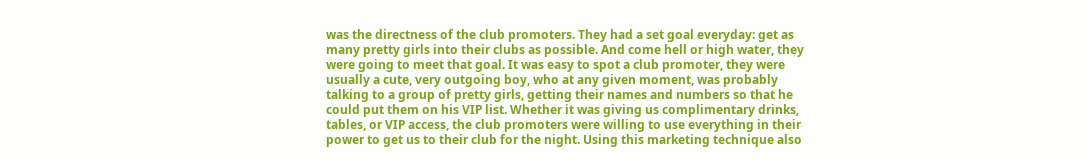was the directness of the club promoters. They had a set goal everyday: get as many pretty girls into their clubs as possible. And come hell or high water, they were going to meet that goal. It was easy to spot a club promoter, they were usually a cute, very outgoing boy, who at any given moment, was probably talking to a group of pretty girls, getting their names and numbers so that he could put them on his VIP list. Whether it was giving us complimentary drinks, tables, or VIP access, the club promoters were willing to use everything in their power to get us to their club for the night. Using this marketing technique also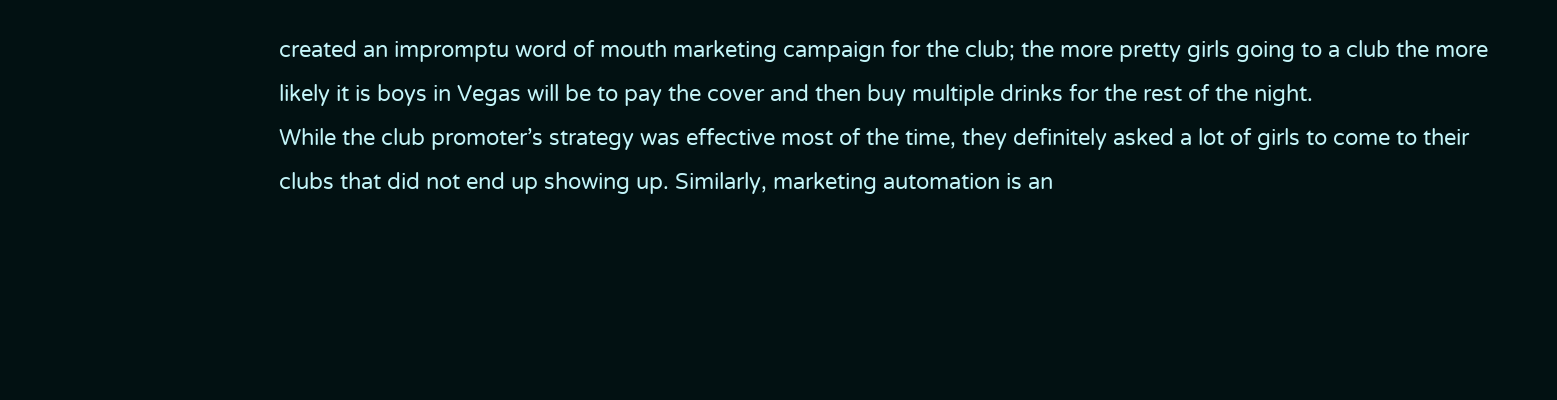created an impromptu word of mouth marketing campaign for the club; the more pretty girls going to a club the more likely it is boys in Vegas will be to pay the cover and then buy multiple drinks for the rest of the night.
While the club promoter’s strategy was effective most of the time, they definitely asked a lot of girls to come to their clubs that did not end up showing up. Similarly, marketing automation is an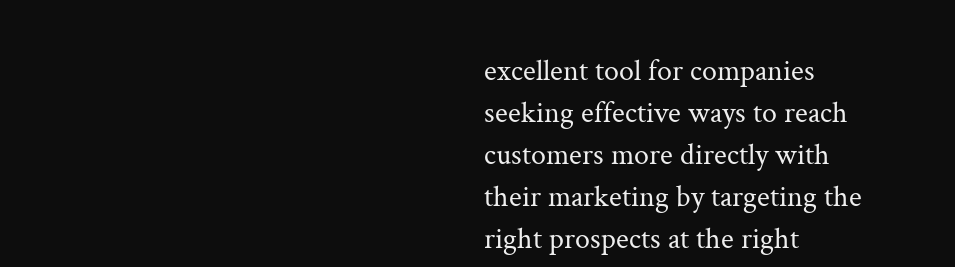excellent tool for companies seeking effective ways to reach customers more directly with their marketing by targeting the right prospects at the right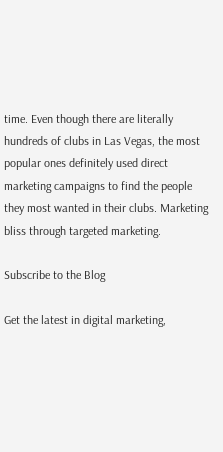time. Even though there are literally hundreds of clubs in Las Vegas, the most popular ones definitely used direct marketing campaigns to find the people they most wanted in their clubs. Marketing bliss through targeted marketing.

Subscribe to the Blog

Get the latest in digital marketing,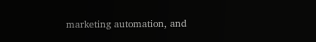marketing automation, and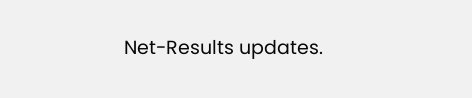Net-Results updates.